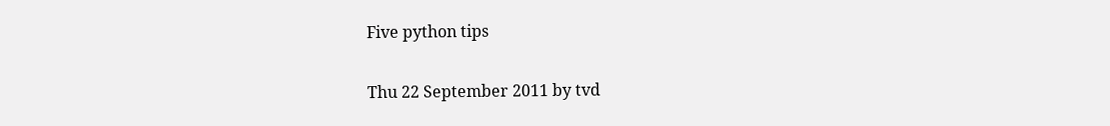Five python tips

Thu 22 September 2011 by tvd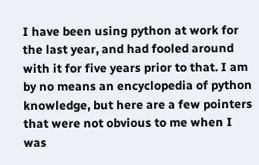I have been using python at work for the last year, and had fooled around with it for five years prior to that. I am by no means an encyclopedia of python knowledge, but here are a few pointers that were not obvious to me when I was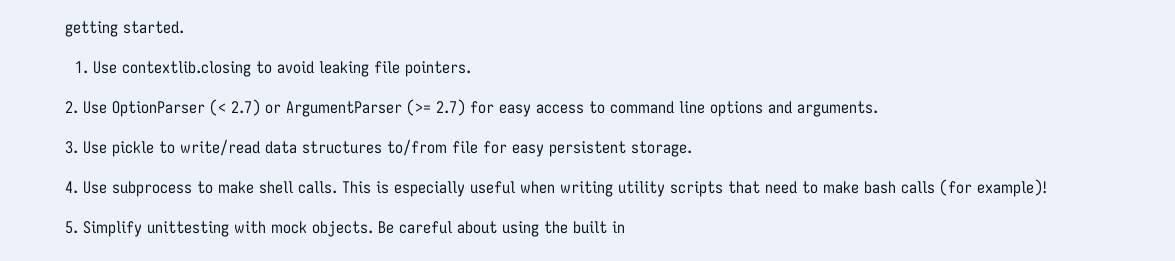getting started.

  1. Use contextlib.closing to avoid leaking file pointers.

2. Use OptionParser (< 2.7) or ArgumentParser (>= 2.7) for easy access to command line options and arguments.

3. Use pickle to write/read data structures to/from file for easy persistent storage.

4. Use subprocess to make shell calls. This is especially useful when writing utility scripts that need to make bash calls (for example)!

5. Simplify unittesting with mock objects. Be careful about using the built in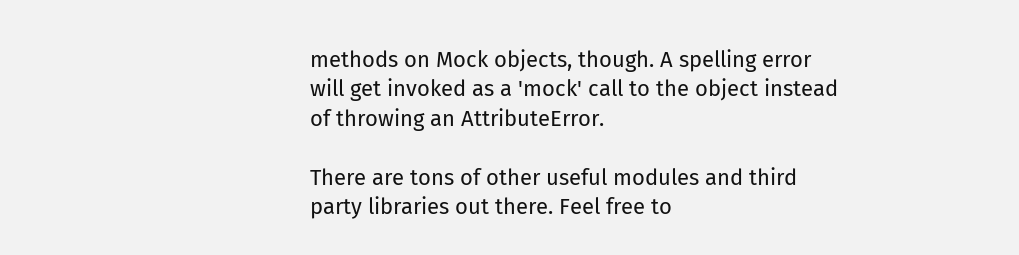methods on Mock objects, though. A spelling error will get invoked as a 'mock' call to the object instead of throwing an AttributeError.

There are tons of other useful modules and third party libraries out there. Feel free to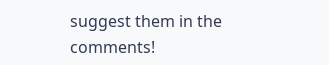suggest them in the comments!